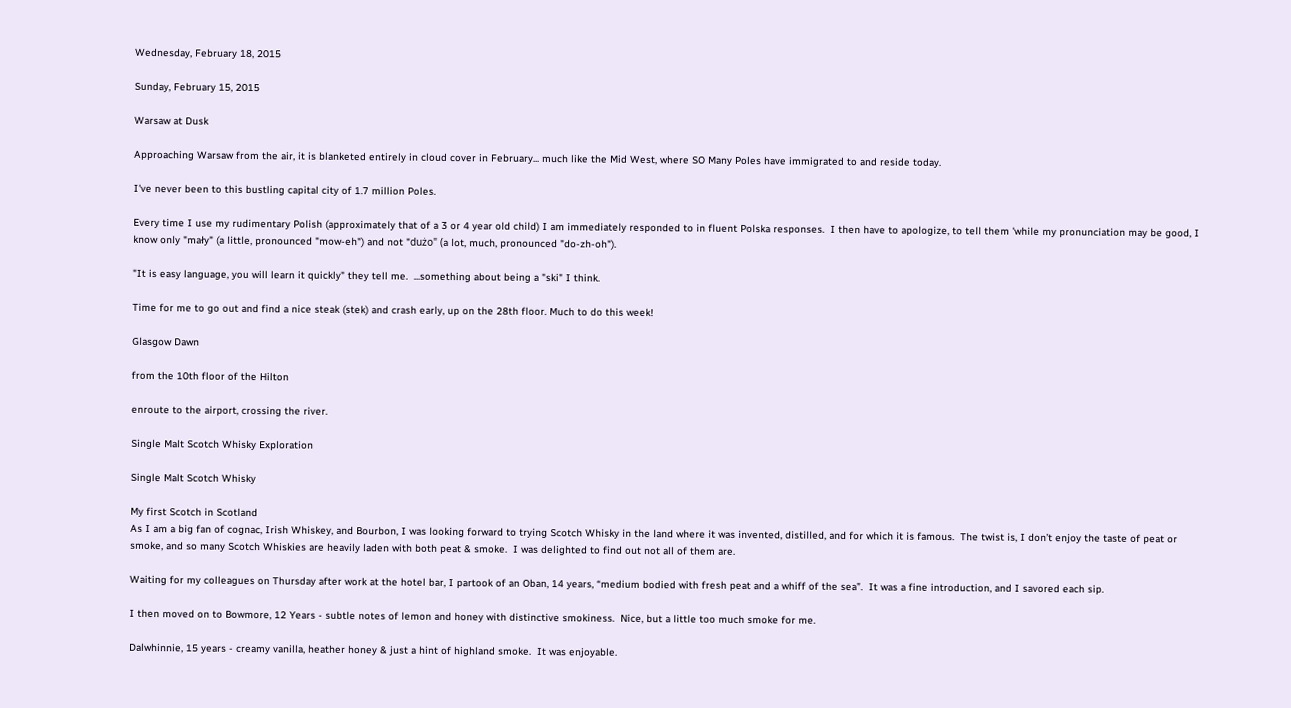Wednesday, February 18, 2015

Sunday, February 15, 2015

Warsaw at Dusk

Approaching Warsaw from the air, it is blanketed entirely in cloud cover in February... much like the Mid West, where SO Many Poles have immigrated to and reside today.

I've never been to this bustling capital city of 1.7 million Poles.

Every time I use my rudimentary Polish (approximately that of a 3 or 4 year old child) I am immediately responded to in fluent Polska responses.  I then have to apologize, to tell them 'while my pronunciation may be good, I know only "mały" (a little, pronounced "mow-eh") and not "dużo" (a lot, much, pronounced "do-zh-oh").

"It is easy language, you will learn it quickly" they tell me.  ...something about being a "ski" I think.

Time for me to go out and find a nice steak (stek) and crash early, up on the 28th floor. Much to do this week!

Glasgow Dawn

from the 10th floor of the Hilton

enroute to the airport, crossing the river.

Single Malt Scotch Whisky Exploration

Single Malt Scotch Whisky

My first Scotch in Scotland
As I am a big fan of cognac, Irish Whiskey, and Bourbon, I was looking forward to trying Scotch Whisky in the land where it was invented, distilled, and for which it is famous.  The twist is, I don’t enjoy the taste of peat or smoke, and so many Scotch Whiskies are heavily laden with both peat & smoke.  I was delighted to find out not all of them are.

Waiting for my colleagues on Thursday after work at the hotel bar, I partook of an Oban, 14 years, “medium bodied with fresh peat and a whiff of the sea”.  It was a fine introduction, and I savored each sip.

I then moved on to Bowmore, 12 Years - subtle notes of lemon and honey with distinctive smokiness.  Nice, but a little too much smoke for me.

Dalwhinnie, 15 years - creamy vanilla, heather honey & just a hint of highland smoke.  It was enjoyable.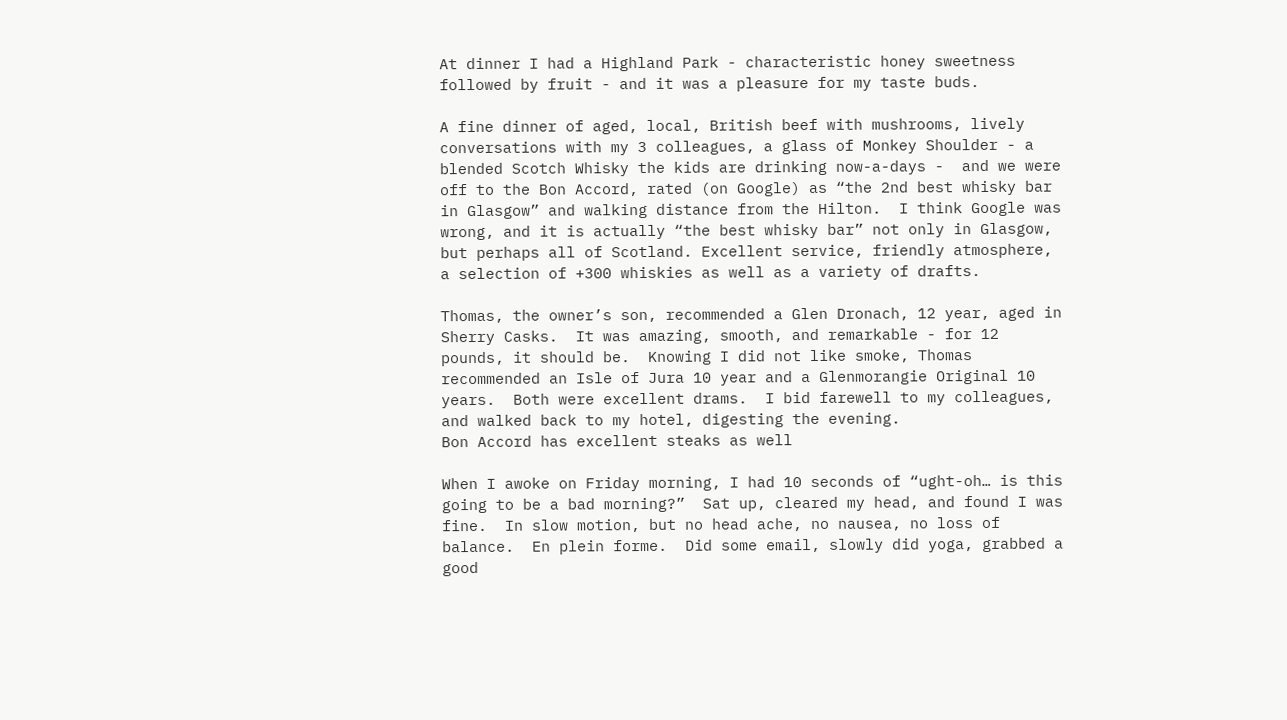At dinner I had a Highland Park - characteristic honey sweetness followed by fruit - and it was a pleasure for my taste buds.

A fine dinner of aged, local, British beef with mushrooms, lively conversations with my 3 colleagues, a glass of Monkey Shoulder - a blended Scotch Whisky the kids are drinking now-a-days -  and we were off to the Bon Accord, rated (on Google) as “the 2nd best whisky bar in Glasgow” and walking distance from the Hilton.  I think Google was wrong, and it is actually “the best whisky bar” not only in Glasgow, but perhaps all of Scotland. Excellent service, friendly atmosphere, a selection of +300 whiskies as well as a variety of drafts.

Thomas, the owner’s son, recommended a Glen Dronach, 12 year, aged in Sherry Casks.  It was amazing, smooth, and remarkable - for 12 pounds, it should be.  Knowing I did not like smoke, Thomas recommended an Isle of Jura 10 year and a Glenmorangie Original 10 years.  Both were excellent drams.  I bid farewell to my colleagues, and walked back to my hotel, digesting the evening.
Bon Accord has excellent steaks as well

When I awoke on Friday morning, I had 10 seconds of “ught-oh… is this going to be a bad morning?”  Sat up, cleared my head, and found I was fine.  In slow motion, but no head ache, no nausea, no loss of balance.  En plein forme.  Did some email, slowly did yoga, grabbed a good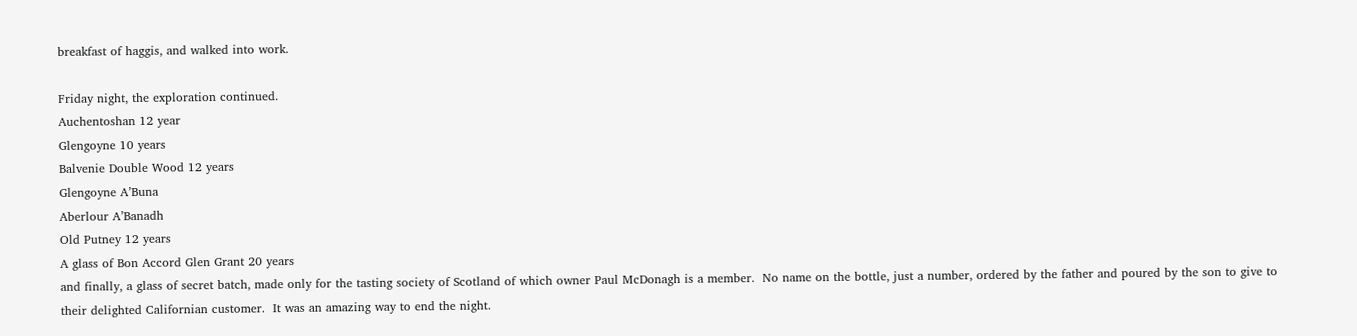breakfast of haggis, and walked into work.

Friday night, the exploration continued.
Auchentoshan 12 year
Glengoyne 10 years
Balvenie Double Wood 12 years
Glengoyne A’Buna
Aberlour A’Banadh
Old Putney 12 years
A glass of Bon Accord Glen Grant 20 years
and finally, a glass of secret batch, made only for the tasting society of Scotland of which owner Paul McDonagh is a member.  No name on the bottle, just a number, ordered by the father and poured by the son to give to their delighted Californian customer.  It was an amazing way to end the night.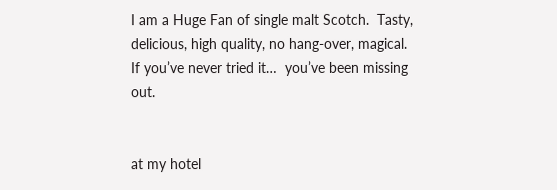I am a Huge Fan of single malt Scotch.  Tasty, delicious, high quality, no hang-over, magical.  If you’ve never tried it…  you’ve been missing out.


at my hotel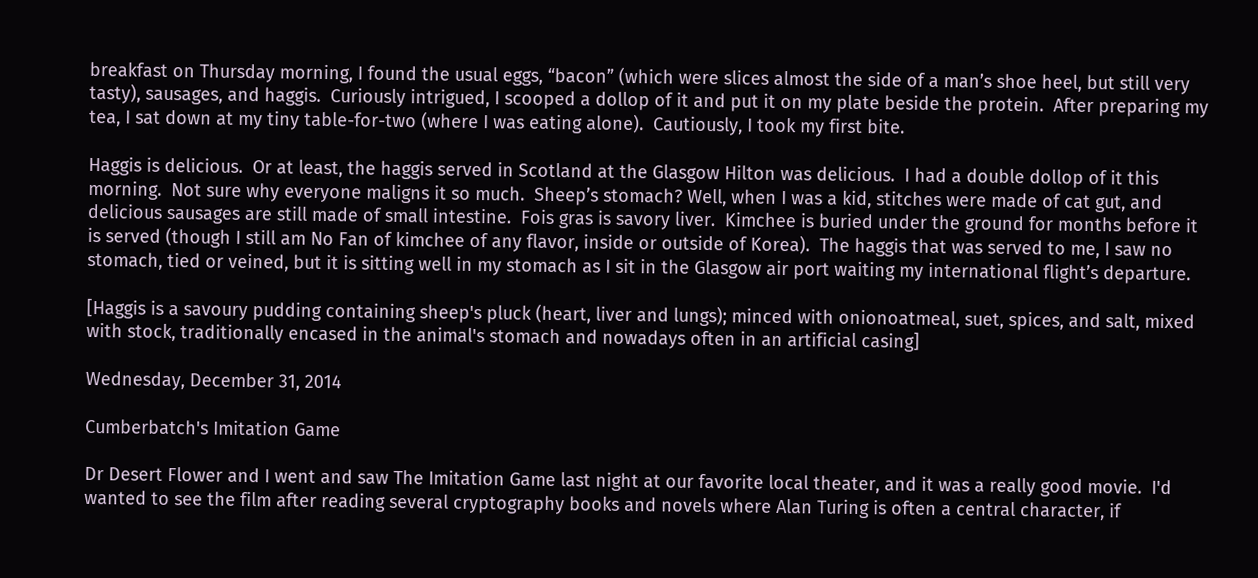breakfast on Thursday morning, I found the usual eggs, “bacon” (which were slices almost the side of a man’s shoe heel, but still very tasty), sausages, and haggis.  Curiously intrigued, I scooped a dollop of it and put it on my plate beside the protein.  After preparing my tea, I sat down at my tiny table-for-two (where I was eating alone).  Cautiously, I took my first bite.

Haggis is delicious.  Or at least, the haggis served in Scotland at the Glasgow Hilton was delicious.  I had a double dollop of it this morning.  Not sure why everyone maligns it so much.  Sheep’s stomach? Well, when I was a kid, stitches were made of cat gut, and delicious sausages are still made of small intestine.  Fois gras is savory liver.  Kimchee is buried under the ground for months before it is served (though I still am No Fan of kimchee of any flavor, inside or outside of Korea).  The haggis that was served to me, I saw no stomach, tied or veined, but it is sitting well in my stomach as I sit in the Glasgow air port waiting my international flight’s departure.

[Haggis is a savoury pudding containing sheep's pluck (heart, liver and lungs); minced with onionoatmeal, suet, spices, and salt, mixed with stock, traditionally encased in the animal's stomach and nowadays often in an artificial casing]

Wednesday, December 31, 2014

Cumberbatch's Imitation Game

Dr Desert Flower and I went and saw The Imitation Game last night at our favorite local theater, and it was a really good movie.  I'd wanted to see the film after reading several cryptography books and novels where Alan Turing is often a central character, if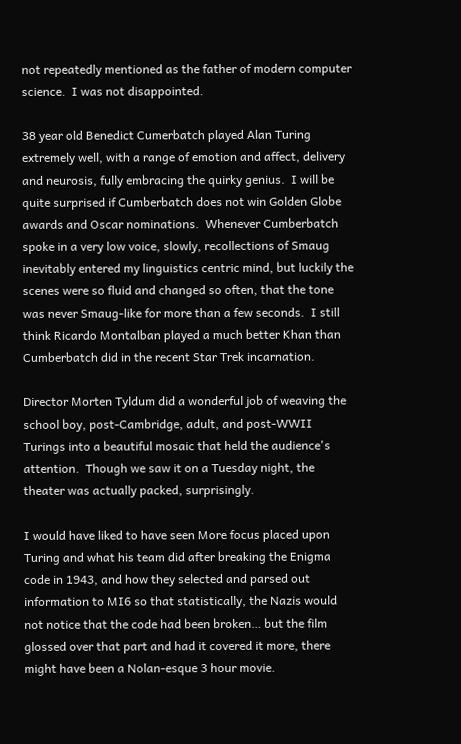not repeatedly mentioned as the father of modern computer science.  I was not disappointed.

38 year old Benedict Cumerbatch played Alan Turing extremely well, with a range of emotion and affect, delivery and neurosis, fully embracing the quirky genius.  I will be quite surprised if Cumberbatch does not win Golden Globe awards and Oscar nominations.  Whenever Cumberbatch spoke in a very low voice, slowly, recollections of Smaug inevitably entered my linguistics centric mind, but luckily the scenes were so fluid and changed so often, that the tone was never Smaug-like for more than a few seconds.  I still think Ricardo Montalban played a much better Khan than Cumberbatch did in the recent Star Trek incarnation.

Director Morten Tyldum did a wonderful job of weaving the school boy, post-Cambridge, adult, and post-WWII Turings into a beautiful mosaic that held the audience's attention.  Though we saw it on a Tuesday night, the theater was actually packed, surprisingly.

I would have liked to have seen More focus placed upon Turing and what his team did after breaking the Enigma code in 1943, and how they selected and parsed out information to MI6 so that statistically, the Nazis would not notice that the code had been broken… but the film glossed over that part and had it covered it more, there might have been a Nolan-esque 3 hour movie.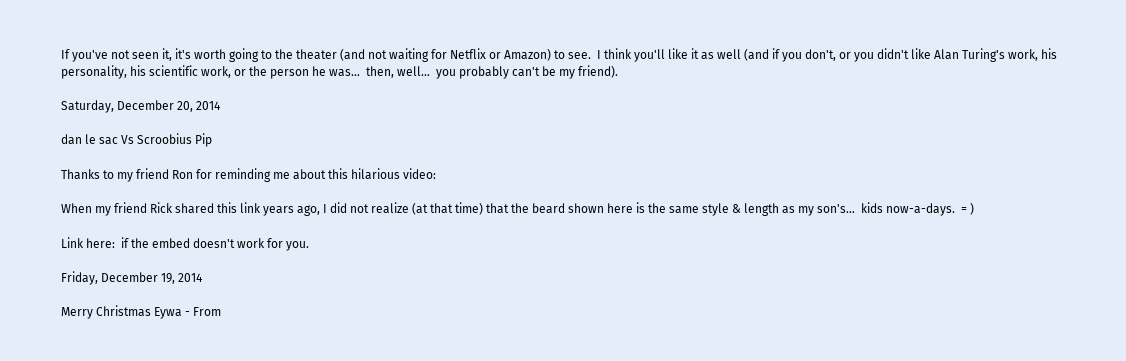If you've not seen it, it's worth going to the theater (and not waiting for Netflix or Amazon) to see.  I think you'll like it as well (and if you don't, or you didn't like Alan Turing's work, his personality, his scientific work, or the person he was…  then, well…  you probably can't be my friend).

Saturday, December 20, 2014

dan le sac Vs Scroobius Pip

Thanks to my friend Ron for reminding me about this hilarious video:

When my friend Rick shared this link years ago, I did not realize (at that time) that the beard shown here is the same style & length as my son's…  kids now-a-days.  = )

Link here:  if the embed doesn't work for you.

Friday, December 19, 2014

Merry Christmas Eywa - From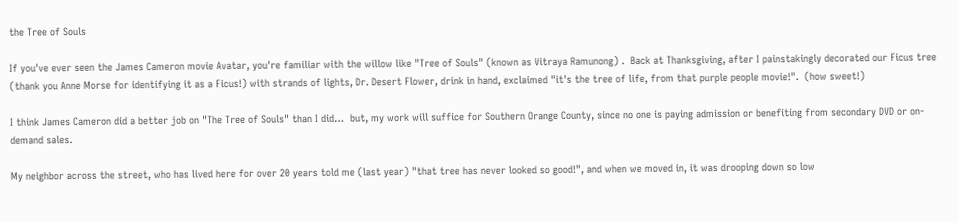the Tree of Souls

If you've ever seen the James Cameron movie Avatar, you're familiar with the willow like "Tree of Souls" (known as Vitraya Ramunong) .  Back at Thanksgiving, after I painstakingly decorated our Ficus tree (thank you Anne Morse for identifying it as a Ficus!) with strands of lights, Dr. Desert Flower, drink in hand, exclaimed "it's the tree of life, from that purple people movie!".  (how sweet!)

I think James Cameron did a better job on "The Tree of Souls" than I did…  but, my work will suffice for Southern Orange County, since no one is paying admission or benefiting from secondary DVD or on-demand sales.

My neighbor across the street, who has lived here for over 20 years told me (last year) "that tree has never looked so good!", and when we moved in, it was drooping down so low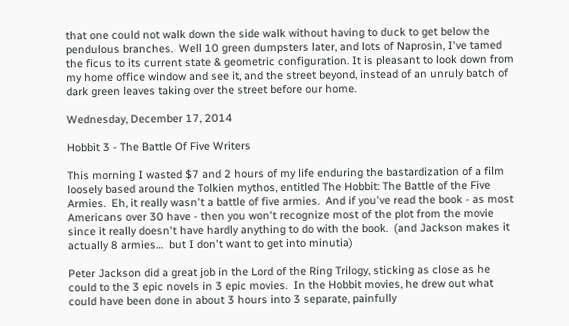that one could not walk down the side walk without having to duck to get below the pendulous branches.  Well 10 green dumpsters later, and lots of Naprosin, I've tamed the ficus to its current state & geometric configuration. It is pleasant to look down from my home office window and see it, and the street beyond, instead of an unruly batch of dark green leaves taking over the street before our home.

Wednesday, December 17, 2014

Hobbit 3 - The Battle Of Five Writers

This morning I wasted $7 and 2 hours of my life enduring the bastardization of a film loosely based around the Tolkien mythos, entitled The Hobbit: The Battle of the Five Armies.  Eh, it really wasn't a battle of five armies.  And if you've read the book - as most Americans over 30 have - then you won't recognize most of the plot from the movie since it really doesn't have hardly anything to do with the book.  (and Jackson makes it actually 8 armies…  but I don't want to get into minutia)

Peter Jackson did a great job in the Lord of the Ring Trilogy, sticking as close as he could to the 3 epic novels in 3 epic movies.  In the Hobbit movies, he drew out what could have been done in about 3 hours into 3 separate, painfully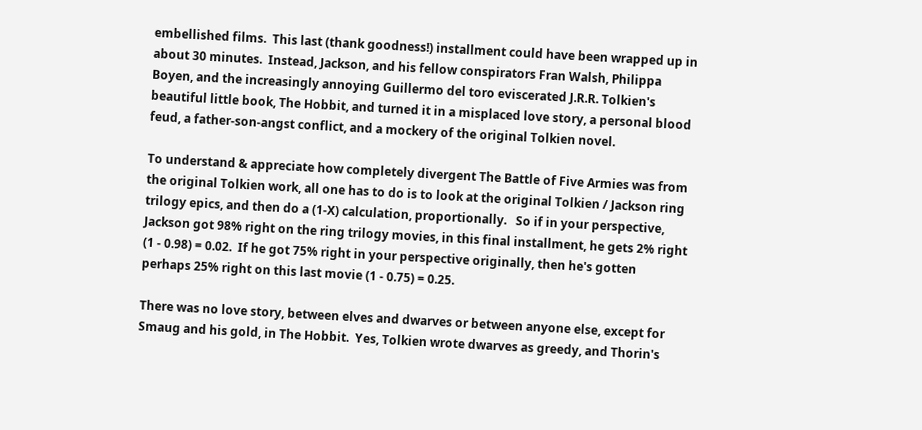embellished films.  This last (thank goodness!) installment could have been wrapped up in about 30 minutes.  Instead, Jackson, and his fellow conspirators Fran Walsh, Philippa Boyen, and the increasingly annoying Guillermo del toro eviscerated J.R.R. Tolkien's beautiful little book, The Hobbit, and turned it in a misplaced love story, a personal blood feud, a father-son-angst conflict, and a mockery of the original Tolkien novel.

To understand & appreciate how completely divergent The Battle of Five Armies was from the original Tolkien work, all one has to do is to look at the original Tolkien / Jackson ring trilogy epics, and then do a (1-X) calculation, proportionally.   So if in your perspective, Jackson got 98% right on the ring trilogy movies, in this final installment, he gets 2% right (1 - 0.98) = 0.02.  If he got 75% right in your perspective originally, then he's gotten perhaps 25% right on this last movie (1 - 0.75) = 0.25.

There was no love story, between elves and dwarves or between anyone else, except for Smaug and his gold, in The Hobbit.  Yes, Tolkien wrote dwarves as greedy, and Thorin's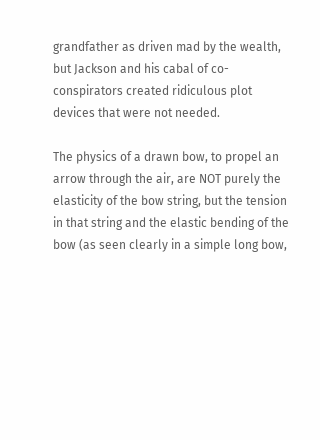grandfather as driven mad by the wealth, but Jackson and his cabal of co-conspirators created ridiculous plot devices that were not needed.

The physics of a drawn bow, to propel an arrow through the air, are NOT purely the elasticity of the bow string, but the tension in that string and the elastic bending of the bow (as seen clearly in a simple long bow,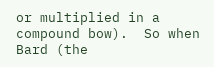or multiplied in a compound bow).  So when Bard (the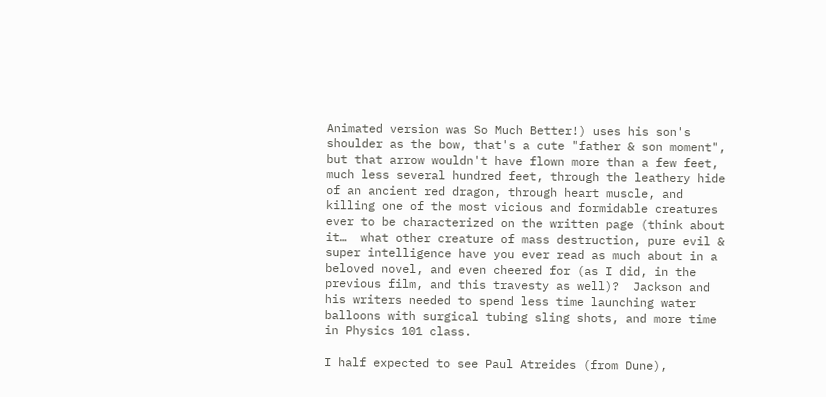Animated version was So Much Better!) uses his son's shoulder as the bow, that's a cute "father & son moment", but that arrow wouldn't have flown more than a few feet, much less several hundred feet, through the leathery hide of an ancient red dragon, through heart muscle, and killing one of the most vicious and formidable creatures ever to be characterized on the written page (think about it…  what other creature of mass destruction, pure evil & super intelligence have you ever read as much about in a beloved novel, and even cheered for (as I did, in the previous film, and this travesty as well)?  Jackson and his writers needed to spend less time launching water balloons with surgical tubing sling shots, and more time in Physics 101 class.

I half expected to see Paul Atreides (from Dune),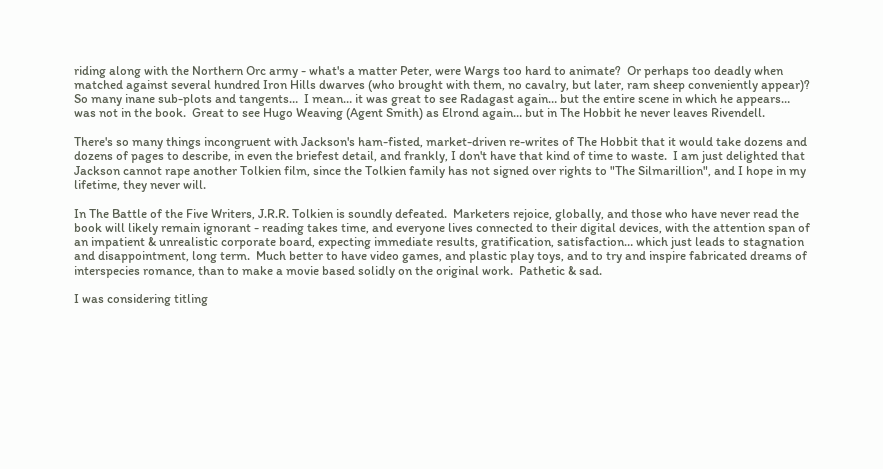riding along with the Northern Orc army - what's a matter Peter, were Wargs too hard to animate?  Or perhaps too deadly when matched against several hundred Iron Hills dwarves (who brought with them, no cavalry, but later, ram sheep conveniently appear)?  So many inane sub-plots and tangents…  I mean… it was great to see Radagast again… but the entire scene in which he appears… was not in the book.  Great to see Hugo Weaving (Agent Smith) as Elrond again… but in The Hobbit he never leaves Rivendell.

There's so many things incongruent with Jackson's ham-fisted, market-driven re-writes of The Hobbit that it would take dozens and dozens of pages to describe, in even the briefest detail, and frankly, I don't have that kind of time to waste.  I am just delighted that Jackson cannot rape another Tolkien film, since the Tolkien family has not signed over rights to "The Silmarillion", and I hope in my lifetime, they never will.

In The Battle of the Five Writers, J.R.R. Tolkien is soundly defeated.  Marketers rejoice, globally, and those who have never read the book will likely remain ignorant - reading takes time, and everyone lives connected to their digital devices, with the attention span of an impatient & unrealistic corporate board, expecting immediate results, gratification, satisfaction… which just leads to stagnation and disappointment, long term.  Much better to have video games, and plastic play toys, and to try and inspire fabricated dreams of interspecies romance, than to make a movie based solidly on the original work.  Pathetic & sad.

I was considering titling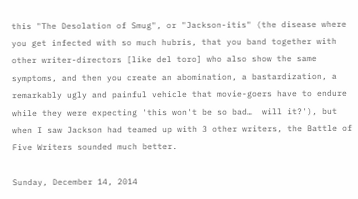this "The Desolation of Smug", or "Jackson-itis" (the disease where you get infected with so much hubris, that you band together with other writer-directors [like del toro] who also show the same symptoms, and then you create an abomination, a bastardization, a remarkably ugly and painful vehicle that movie-goers have to endure while they were expecting 'this won't be so bad…  will it?'), but when I saw Jackson had teamed up with 3 other writers, the Battle of Five Writers sounded much better.

Sunday, December 14, 2014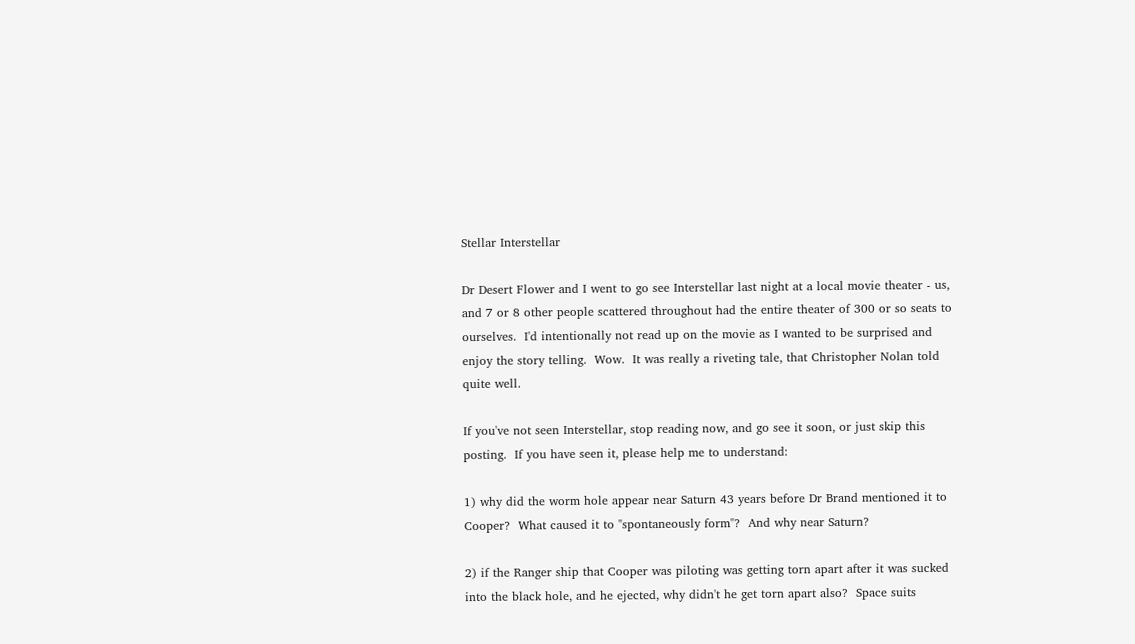Stellar Interstellar

Dr Desert Flower and I went to go see Interstellar last night at a local movie theater - us, and 7 or 8 other people scattered throughout had the entire theater of 300 or so seats to ourselves.  I'd intentionally not read up on the movie as I wanted to be surprised and enjoy the story telling.  Wow.  It was really a riveting tale, that Christopher Nolan told quite well.

If you've not seen Interstellar, stop reading now, and go see it soon, or just skip this posting.  If you have seen it, please help me to understand:

1) why did the worm hole appear near Saturn 43 years before Dr Brand mentioned it to Cooper?  What caused it to "spontaneously form"?  And why near Saturn?

2) if the Ranger ship that Cooper was piloting was getting torn apart after it was sucked into the black hole, and he ejected, why didn't he get torn apart also?  Space suits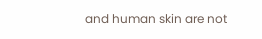and human skin are not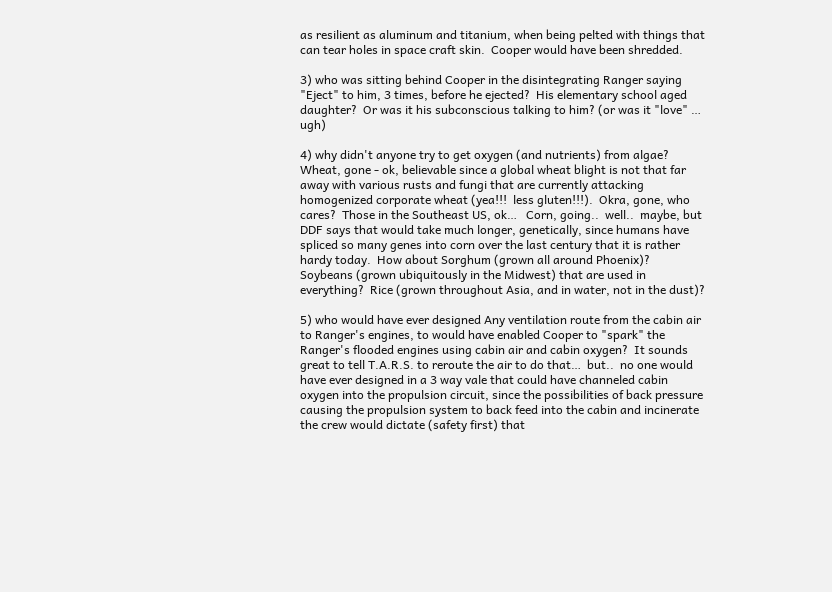as resilient as aluminum and titanium, when being pelted with things that can tear holes in space craft skin.  Cooper would have been shredded.

3) who was sitting behind Cooper in the disintegrating Ranger saying "Eject" to him, 3 times, before he ejected?  His elementary school aged daughter?  Or was it his subconscious talking to him? (or was it "love" …  ugh)

4) why didn't anyone try to get oxygen (and nutrients) from algae?  Wheat, gone - ok, believable since a global wheat blight is not that far away with various rusts and fungi that are currently attacking homogenized corporate wheat (yea!!!  less gluten!!!).  Okra, gone, who cares?  Those in the Southeast US, ok…   Corn, going..  well..  maybe, but DDF says that would take much longer, genetically, since humans have spliced so many genes into corn over the last century that it is rather hardy today.  How about Sorghum (grown all around Phoenix)?  Soybeans (grown ubiquitously in the Midwest) that are used in everything?  Rice (grown throughout Asia, and in water, not in the dust)?

5) who would have ever designed Any ventilation route from the cabin air to Ranger's engines, to would have enabled Cooper to "spark" the Ranger's flooded engines using cabin air and cabin oxygen?  It sounds great to tell T.A.R.S. to reroute the air to do that…  but..  no one would have ever designed in a 3 way vale that could have channeled cabin oxygen into the propulsion circuit, since the possibilities of back pressure causing the propulsion system to back feed into the cabin and incinerate the crew would dictate (safety first) that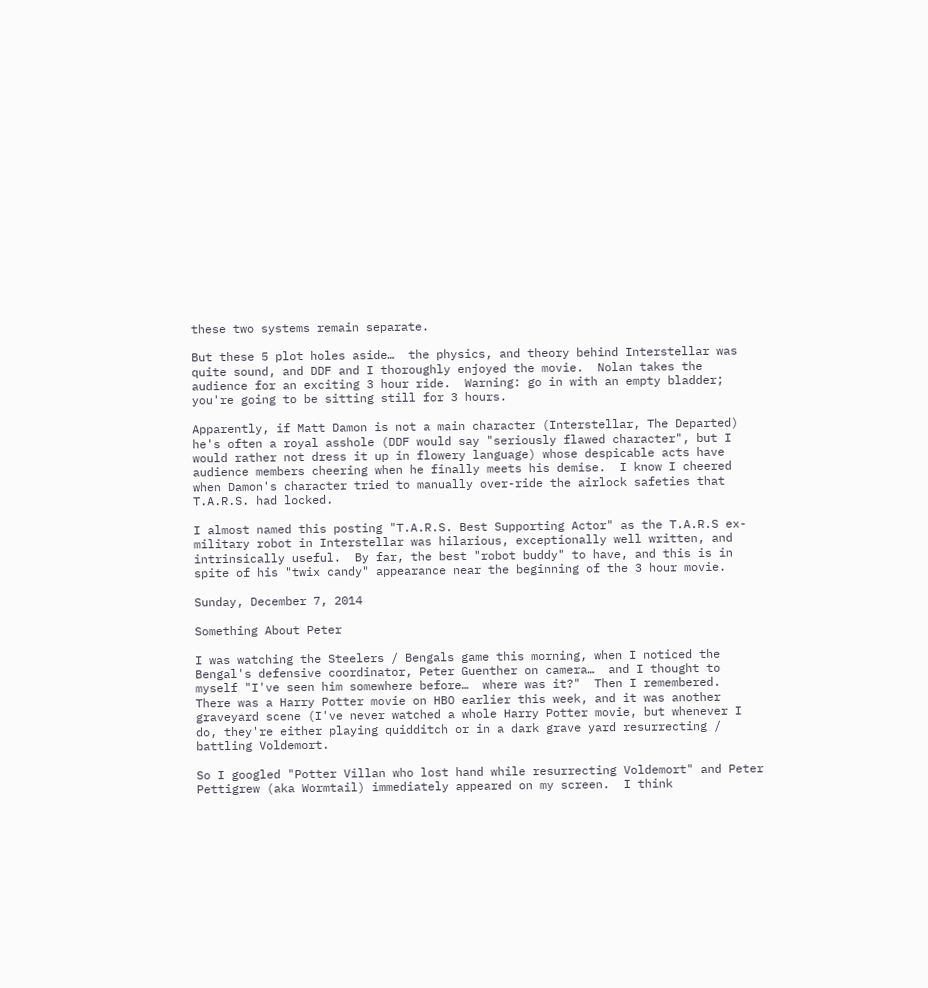these two systems remain separate.

But these 5 plot holes aside…  the physics, and theory behind Interstellar was quite sound, and DDF and I thoroughly enjoyed the movie.  Nolan takes the audience for an exciting 3 hour ride.  Warning: go in with an empty bladder; you're going to be sitting still for 3 hours.

Apparently, if Matt Damon is not a main character (Interstellar, The Departed) he's often a royal asshole (DDF would say "seriously flawed character", but I would rather not dress it up in flowery language) whose despicable acts have audience members cheering when he finally meets his demise.  I know I cheered when Damon's character tried to manually over-ride the airlock safeties that T.A.R.S. had locked.

I almost named this posting "T.A.R.S. Best Supporting Actor" as the T.A.R.S ex-military robot in Interstellar was hilarious, exceptionally well written, and intrinsically useful.  By far, the best "robot buddy" to have, and this is in spite of his "twix candy" appearance near the beginning of the 3 hour movie.

Sunday, December 7, 2014

Something About Peter

I was watching the Steelers / Bengals game this morning, when I noticed the Bengal's defensive coordinator, Peter Guenther on camera…  and I thought to myself "I've seen him somewhere before…  where was it?"  Then I remembered.  There was a Harry Potter movie on HBO earlier this week, and it was another graveyard scene (I've never watched a whole Harry Potter movie, but whenever I do, they're either playing quidditch or in a dark grave yard resurrecting / battling Voldemort.

So I googled "Potter Villan who lost hand while resurrecting Voldemort" and Peter Pettigrew (aka Wormtail) immediately appeared on my screen.  I think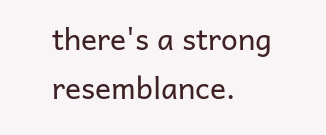there's a strong resemblance.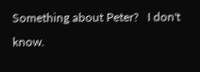Something about Peter?   I don't know.